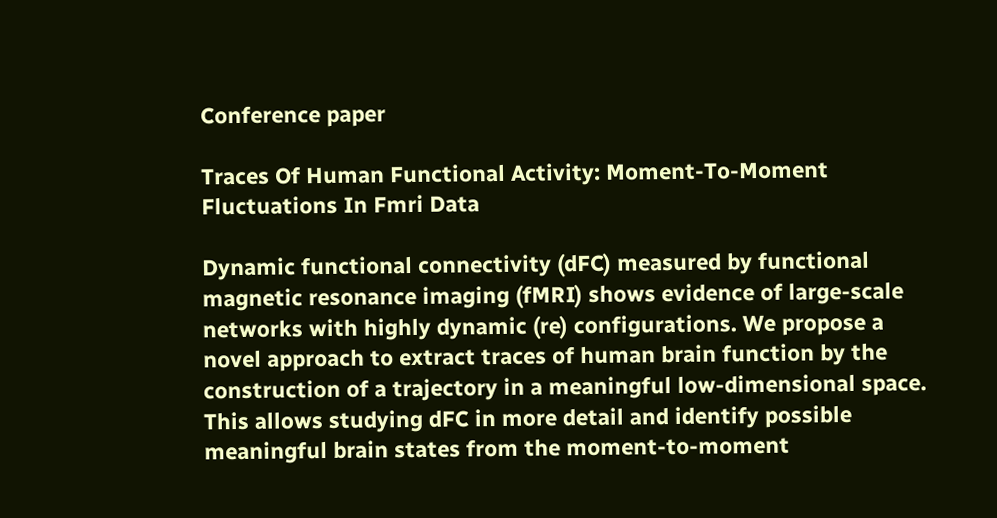Conference paper

Traces Of Human Functional Activity: Moment-To-Moment Fluctuations In Fmri Data

Dynamic functional connectivity (dFC) measured by functional magnetic resonance imaging (fMRI) shows evidence of large-scale networks with highly dynamic (re) configurations. We propose a novel approach to extract traces of human brain function by the construction of a trajectory in a meaningful low-dimensional space. This allows studying dFC in more detail and identify possible meaningful brain states from the moment-to-moment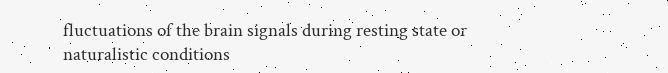fluctuations of the brain signals during resting state or naturalistic conditions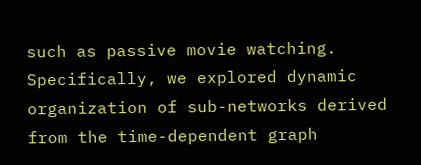such as passive movie watching. Specifically, we explored dynamic organization of sub-networks derived from the time-dependent graph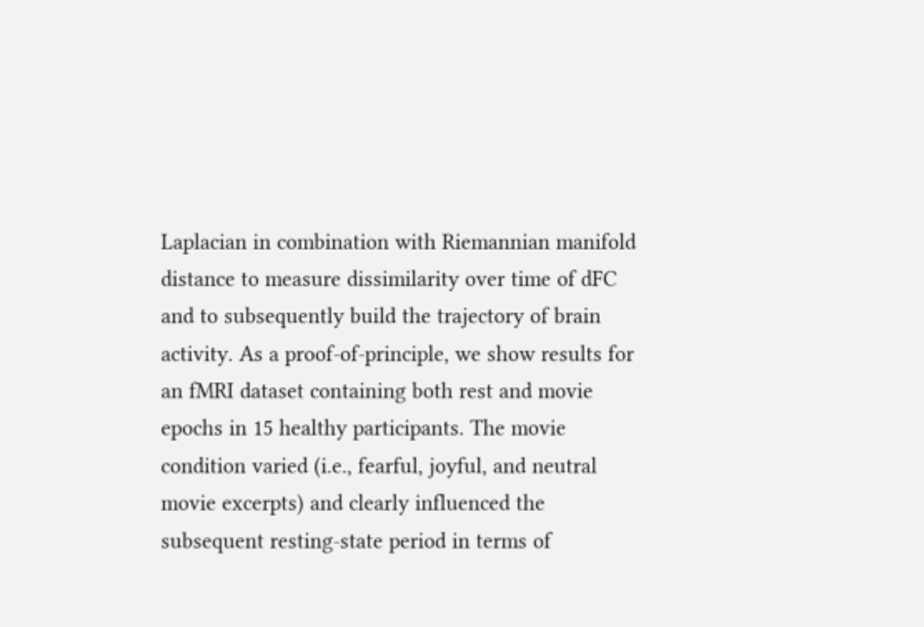Laplacian in combination with Riemannian manifold distance to measure dissimilarity over time of dFC and to subsequently build the trajectory of brain activity. As a proof-of-principle, we show results for an fMRI dataset containing both rest and movie epochs in 15 healthy participants. The movie condition varied (i.e., fearful, joyful, and neutral movie excerpts) and clearly influenced the subsequent resting-state period in terms of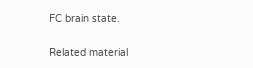FC brain state.

Related material